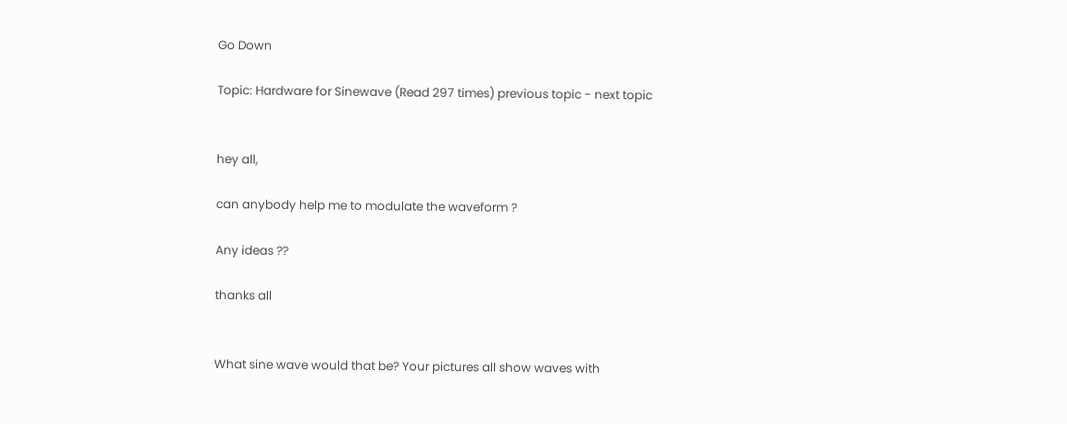Go Down

Topic: Hardware for Sinewave (Read 297 times) previous topic - next topic


hey all,

can anybody help me to modulate the waveform ?

Any ideas ??

thanks all


What sine wave would that be? Your pictures all show waves with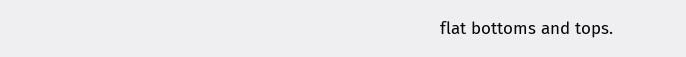flat bottoms and tops.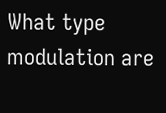What type modulation are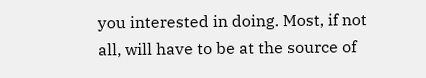you interested in doing. Most, if not all, will have to be at the source of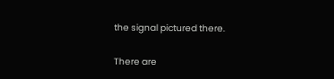the signal pictured there.

There are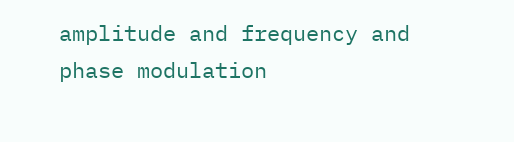amplitude and frequency and phase modulation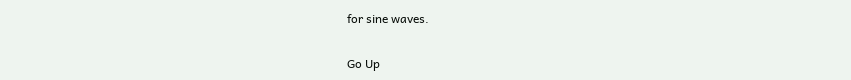for sine waves.


Go Up